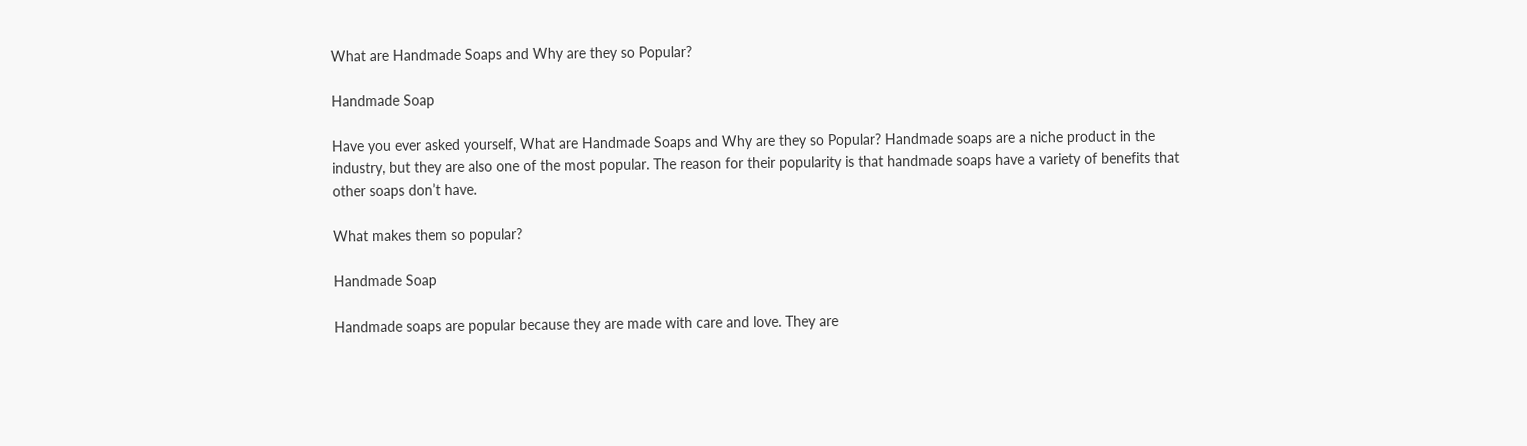What are Handmade Soaps and Why are they so Popular?

Handmade Soap

Have you ever asked yourself, What are Handmade Soaps and Why are they so Popular? Handmade soaps are a niche product in the industry, but they are also one of the most popular. The reason for their popularity is that handmade soaps have a variety of benefits that other soaps don’t have.

What makes them so popular?

Handmade Soap

Handmade soaps are popular because they are made with care and love. They are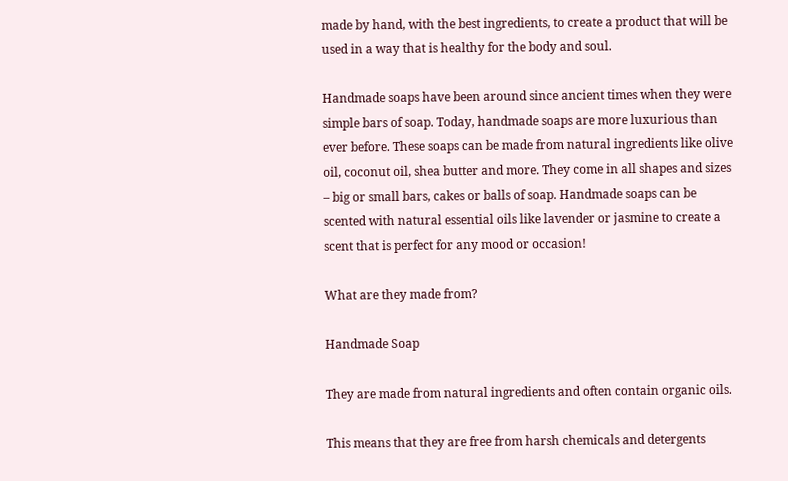made by hand, with the best ingredients, to create a product that will be used in a way that is healthy for the body and soul.

Handmade soaps have been around since ancient times when they were simple bars of soap. Today, handmade soaps are more luxurious than ever before. These soaps can be made from natural ingredients like olive oil, coconut oil, shea butter and more. They come in all shapes and sizes – big or small bars, cakes or balls of soap. Handmade soaps can be scented with natural essential oils like lavender or jasmine to create a scent that is perfect for any mood or occasion!

What are they made from?

Handmade Soap

They are made from natural ingredients and often contain organic oils.

This means that they are free from harsh chemicals and detergents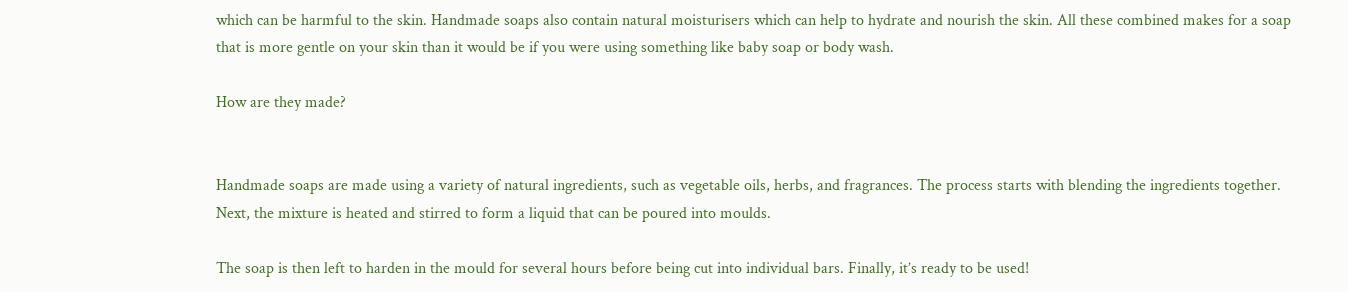which can be harmful to the skin. Handmade soaps also contain natural moisturisers which can help to hydrate and nourish the skin. All these combined makes for a soap that is more gentle on your skin than it would be if you were using something like baby soap or body wash.

How are they made?


Handmade soaps are made using a variety of natural ingredients, such as vegetable oils, herbs, and fragrances. The process starts with blending the ingredients together. Next, the mixture is heated and stirred to form a liquid that can be poured into moulds.

The soap is then left to harden in the mould for several hours before being cut into individual bars. Finally, it’s ready to be used!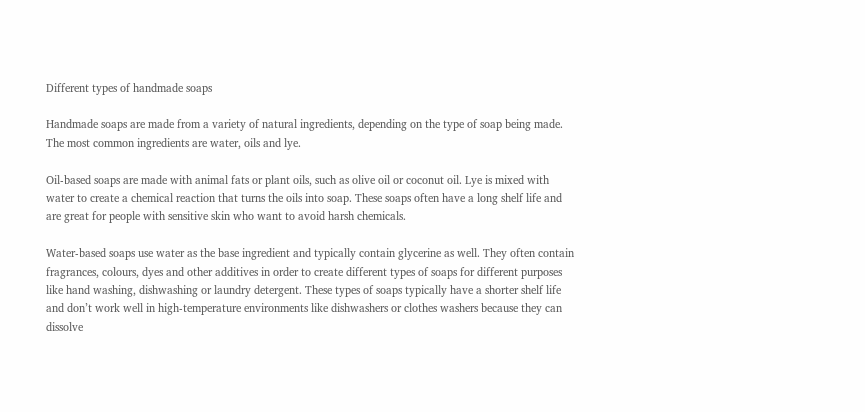Different types of handmade soaps

Handmade soaps are made from a variety of natural ingredients, depending on the type of soap being made. The most common ingredients are water, oils and lye.

Oil-based soaps are made with animal fats or plant oils, such as olive oil or coconut oil. Lye is mixed with water to create a chemical reaction that turns the oils into soap. These soaps often have a long shelf life and are great for people with sensitive skin who want to avoid harsh chemicals.

Water-based soaps use water as the base ingredient and typically contain glycerine as well. They often contain fragrances, colours, dyes and other additives in order to create different types of soaps for different purposes like hand washing, dishwashing or laundry detergent. These types of soaps typically have a shorter shelf life and don’t work well in high-temperature environments like dishwashers or clothes washers because they can dissolve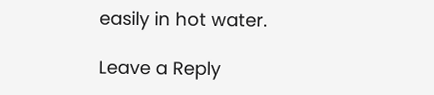easily in hot water.

Leave a Reply